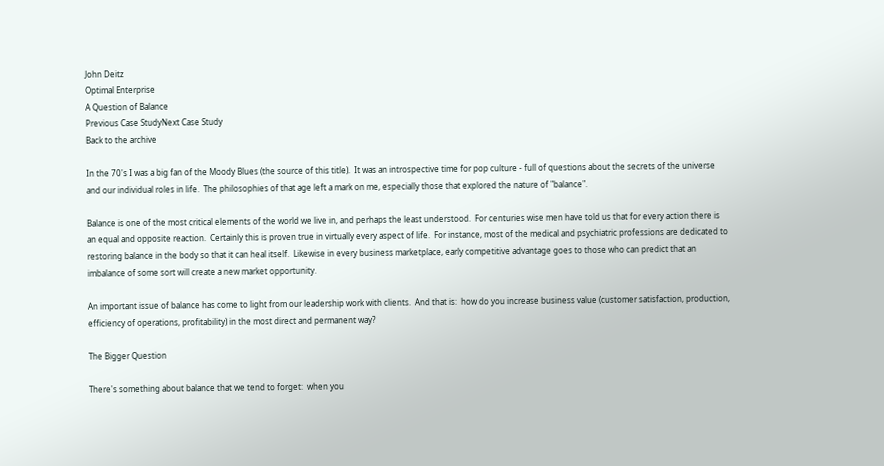John Deitz
Optimal Enterprise
A Question of Balance
Previous Case StudyNext Case Study
Back to the archive

In the 70's I was a big fan of the Moody Blues (the source of this title).  It was an introspective time for pop culture - full of questions about the secrets of the universe and our individual roles in life.  The philosophies of that age left a mark on me, especially those that explored the nature of "balance".

Balance is one of the most critical elements of the world we live in, and perhaps the least understood.  For centuries wise men have told us that for every action there is an equal and opposite reaction.  Certainly this is proven true in virtually every aspect of life.  For instance, most of the medical and psychiatric professions are dedicated to restoring balance in the body so that it can heal itself.  Likewise in every business marketplace, early competitive advantage goes to those who can predict that an imbalance of some sort will create a new market opportunity.

An important issue of balance has come to light from our leadership work with clients.  And that is:  how do you increase business value (customer satisfaction, production, efficiency of operations, profitability) in the most direct and permanent way?

The Bigger Question

There's something about balance that we tend to forget:  when you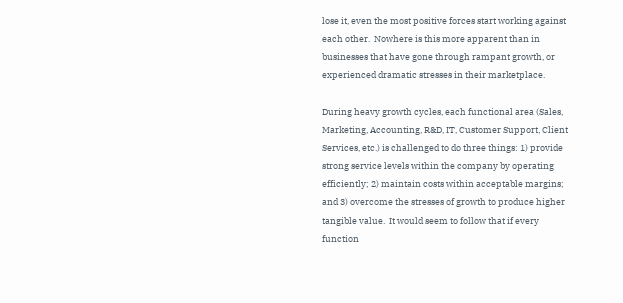lose it, even the most positive forces start working against each other.  Nowhere is this more apparent than in businesses that have gone through rampant growth, or experienced dramatic stresses in their marketplace.

During heavy growth cycles, each functional area (Sales, Marketing, Accounting, R&D, IT, Customer Support, Client Services, etc.) is challenged to do three things: 1) provide strong service levels within the company by operating efficiently; 2) maintain costs within acceptable margins; and 3) overcome the stresses of growth to produce higher tangible value.  It would seem to follow that if every function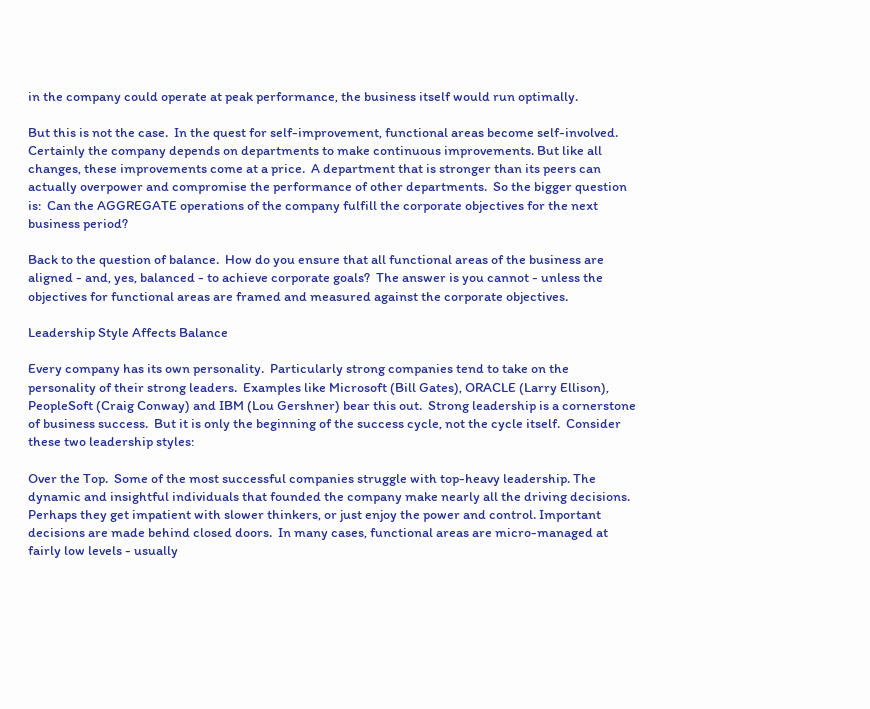in the company could operate at peak performance, the business itself would run optimally.

But this is not the case.  In the quest for self-improvement, functional areas become self-involved.  Certainly the company depends on departments to make continuous improvements. But like all changes, these improvements come at a price.  A department that is stronger than its peers can actually overpower and compromise the performance of other departments.  So the bigger question is:  Can the AGGREGATE operations of the company fulfill the corporate objectives for the next business period?

Back to the question of balance.  How do you ensure that all functional areas of the business are aligned - and, yes, balanced - to achieve corporate goals?  The answer is you cannot - unless the objectives for functional areas are framed and measured against the corporate objectives.

Leadership Style Affects Balance

Every company has its own personality.  Particularly strong companies tend to take on the personality of their strong leaders.  Examples like Microsoft (Bill Gates), ORACLE (Larry Ellison), PeopleSoft (Craig Conway) and IBM (Lou Gershner) bear this out.  Strong leadership is a cornerstone of business success.  But it is only the beginning of the success cycle, not the cycle itself.  Consider these two leadership styles:

Over the Top.  Some of the most successful companies struggle with top-heavy leadership. The dynamic and insightful individuals that founded the company make nearly all the driving decisions.  Perhaps they get impatient with slower thinkers, or just enjoy the power and control. Important decisions are made behind closed doors.  In many cases, functional areas are micro-managed at fairly low levels - usually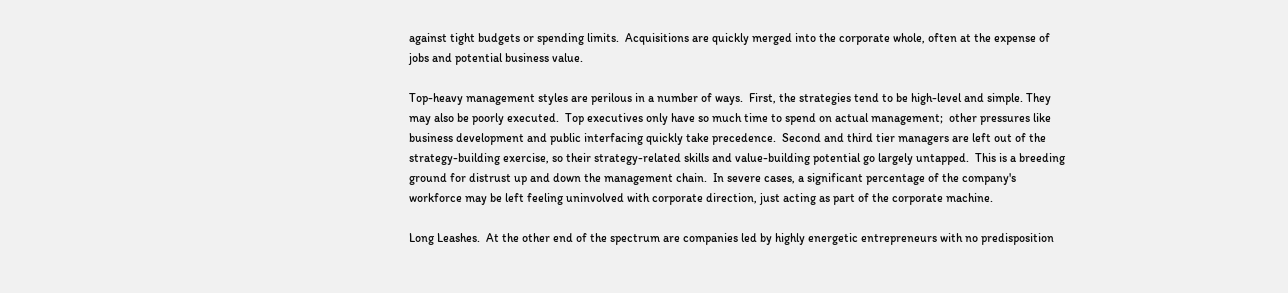against tight budgets or spending limits.  Acquisitions are quickly merged into the corporate whole, often at the expense of jobs and potential business value.

Top-heavy management styles are perilous in a number of ways.  First, the strategies tend to be high-level and simple. They may also be poorly executed.  Top executives only have so much time to spend on actual management;  other pressures like business development and public interfacing quickly take precedence.  Second and third tier managers are left out of the strategy-building exercise, so their strategy-related skills and value-building potential go largely untapped.  This is a breeding ground for distrust up and down the management chain.  In severe cases, a significant percentage of the company's workforce may be left feeling uninvolved with corporate direction, just acting as part of the corporate machine.

Long Leashes.  At the other end of the spectrum are companies led by highly energetic entrepreneurs with no predisposition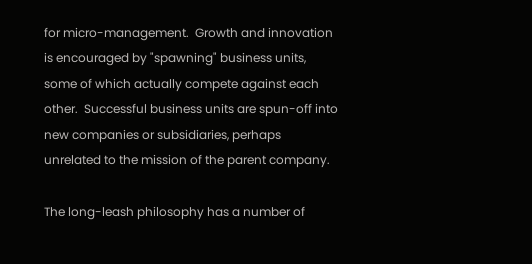for micro-management.  Growth and innovation is encouraged by "spawning" business units, some of which actually compete against each other.  Successful business units are spun-off into new companies or subsidiaries, perhaps unrelated to the mission of the parent company.

The long-leash philosophy has a number of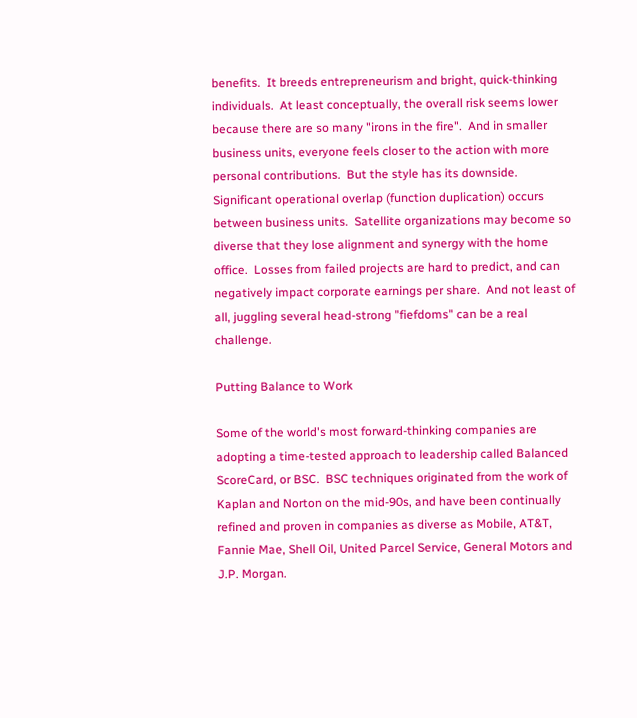benefits.  It breeds entrepreneurism and bright, quick-thinking individuals.  At least conceptually, the overall risk seems lower because there are so many "irons in the fire".  And in smaller business units, everyone feels closer to the action with more personal contributions.  But the style has its downside.  Significant operational overlap (function duplication) occurs between business units.  Satellite organizations may become so diverse that they lose alignment and synergy with the home office.  Losses from failed projects are hard to predict, and can negatively impact corporate earnings per share.  And not least of all, juggling several head-strong "fiefdoms" can be a real challenge.

Putting Balance to Work

Some of the world's most forward-thinking companies are adopting a time-tested approach to leadership called Balanced ScoreCard, or BSC.  BSC techniques originated from the work of Kaplan and Norton on the mid-90s, and have been continually refined and proven in companies as diverse as Mobile, AT&T, Fannie Mae, Shell Oil, United Parcel Service, General Motors and J.P. Morgan.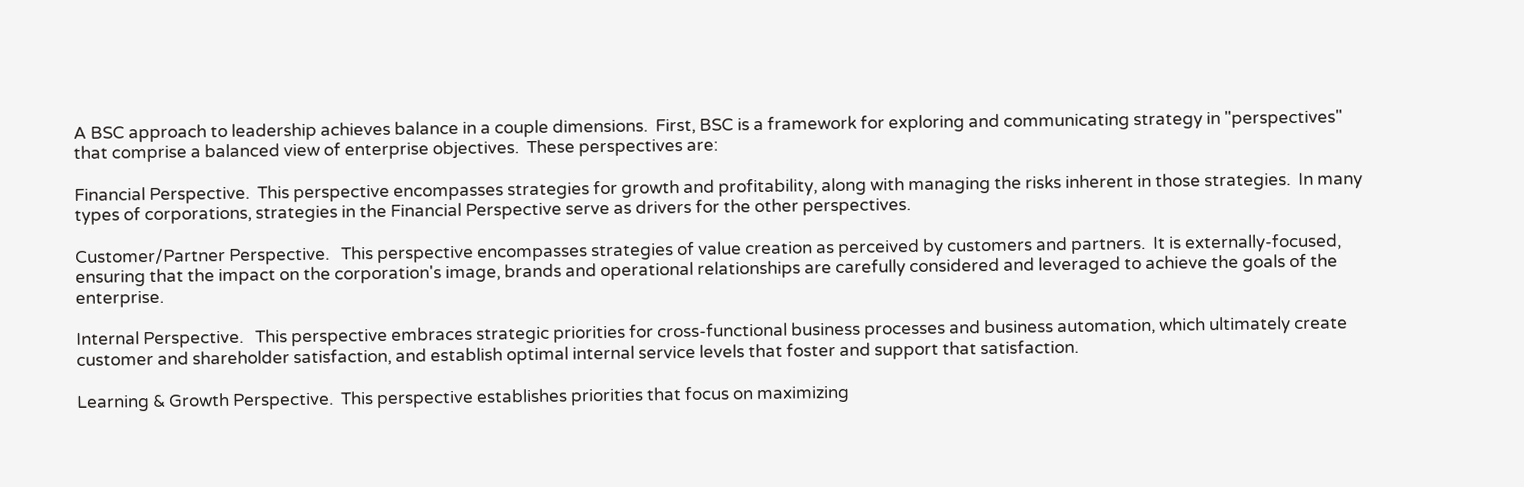A BSC approach to leadership achieves balance in a couple dimensions.  First, BSC is a framework for exploring and communicating strategy in "perspectives" that comprise a balanced view of enterprise objectives.  These perspectives are:

Financial Perspective.  This perspective encompasses strategies for growth and profitability, along with managing the risks inherent in those strategies.  In many types of corporations, strategies in the Financial Perspective serve as drivers for the other perspectives.

Customer/Partner Perspective.   This perspective encompasses strategies of value creation as perceived by customers and partners.  It is externally-focused, ensuring that the impact on the corporation's image, brands and operational relationships are carefully considered and leveraged to achieve the goals of the enterprise.

Internal Perspective.   This perspective embraces strategic priorities for cross-functional business processes and business automation, which ultimately create customer and shareholder satisfaction, and establish optimal internal service levels that foster and support that satisfaction.

Learning & Growth Perspective.  This perspective establishes priorities that focus on maximizing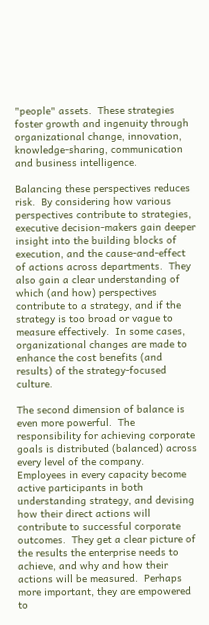"people" assets.  These strategies foster growth and ingenuity through organizational change, innovation, knowledge-sharing, communication and business intelligence.

Balancing these perspectives reduces risk.  By considering how various perspectives contribute to strategies, executive decision-makers gain deeper insight into the building blocks of execution, and the cause-and-effect of actions across departments.  They also gain a clear understanding of which (and how) perspectives contribute to a strategy, and if the strategy is too broad or vague to measure effectively.  In some cases, organizational changes are made to enhance the cost benefits (and results) of the strategy-focused culture.

The second dimension of balance is even more powerful.  The responsibility for achieving corporate goals is distributed (balanced) across every level of the company.  Employees in every capacity become active participants in both understanding strategy, and devising how their direct actions will contribute to successful corporate outcomes.  They get a clear picture of the results the enterprise needs to achieve, and why and how their actions will be measured.  Perhaps more important, they are empowered to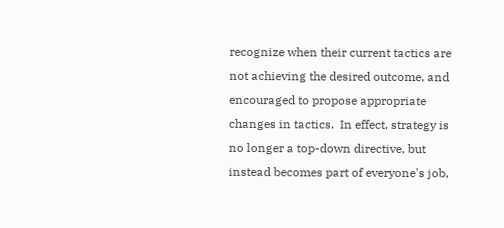recognize when their current tactics are not achieving the desired outcome, and encouraged to propose appropriate changes in tactics.  In effect, strategy is no longer a top-down directive, but instead becomes part of everyone's job,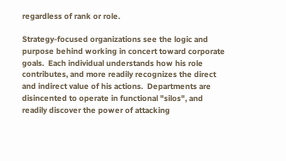regardless of rank or role.

Strategy-focused organizations see the logic and purpose behind working in concert toward corporate goals.  Each individual understands how his role contributes, and more readily recognizes the direct and indirect value of his actions.  Departments are disincented to operate in functional "silos", and readily discover the power of attacking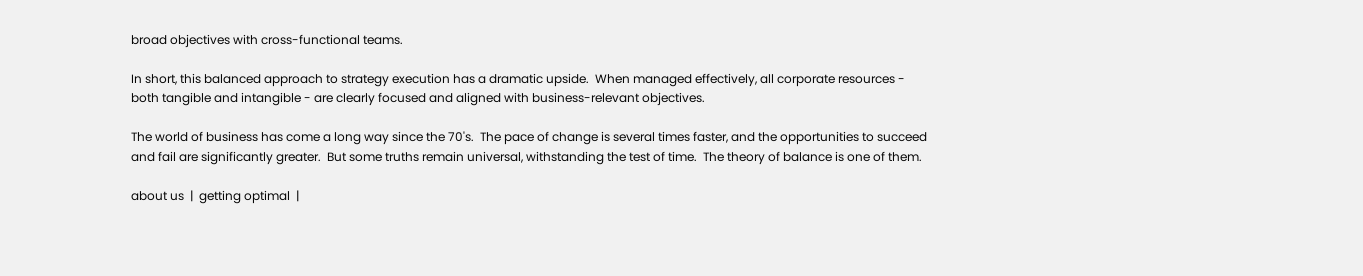broad objectives with cross-functional teams.

In short, this balanced approach to strategy execution has a dramatic upside.  When managed effectively, all corporate resources - both tangible and intangible - are clearly focused and aligned with business-relevant objectives.

The world of business has come a long way since the 70's.  The pace of change is several times faster, and the opportunities to succeed and fail are significantly greater.  But some truths remain universal, withstanding the test of time.  The theory of balance is one of them.

about us  |  getting optimal  |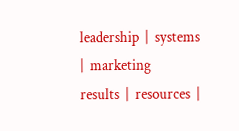leadership  |  systems  |  marketing
results  |  resources  |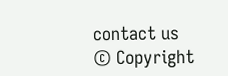contact us
© Copyright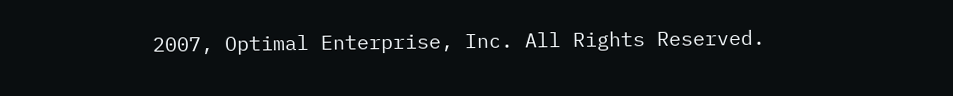2007, Optimal Enterprise, Inc. All Rights Reserved.